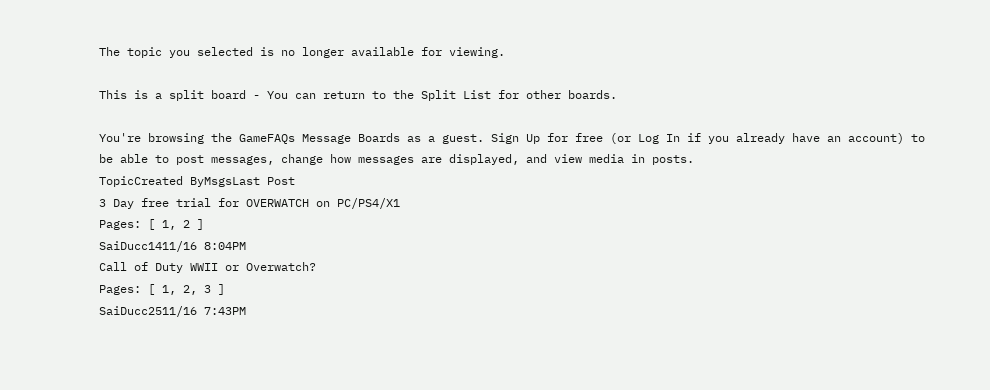The topic you selected is no longer available for viewing.

This is a split board - You can return to the Split List for other boards.

You're browsing the GameFAQs Message Boards as a guest. Sign Up for free (or Log In if you already have an account) to be able to post messages, change how messages are displayed, and view media in posts.
TopicCreated ByMsgsLast Post
3 Day free trial for OVERWATCH on PC/PS4/X1
Pages: [ 1, 2 ]
SaiDucc1411/16 8:04PM
Call of Duty WWII or Overwatch?
Pages: [ 1, 2, 3 ]
SaiDucc2511/16 7:43PM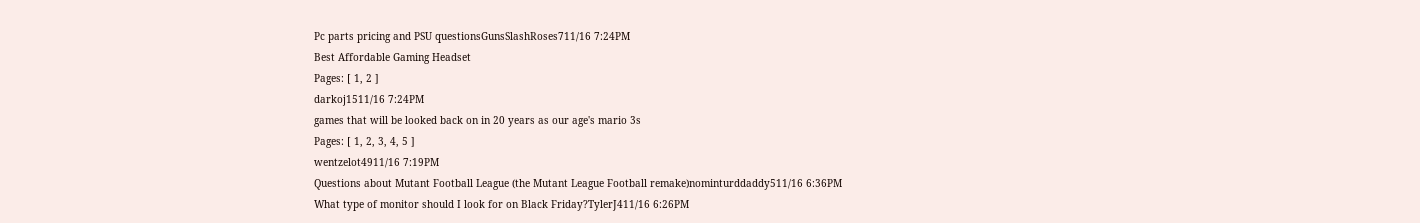Pc parts pricing and PSU questionsGunsSlashRoses711/16 7:24PM
Best Affordable Gaming Headset
Pages: [ 1, 2 ]
darkoj1511/16 7:24PM
games that will be looked back on in 20 years as our age's mario 3s
Pages: [ 1, 2, 3, 4, 5 ]
wentzelot4911/16 7:19PM
Questions about Mutant Football League (the Mutant League Football remake)nominturddaddy511/16 6:36PM
What type of monitor should I look for on Black Friday?TylerJ411/16 6:26PM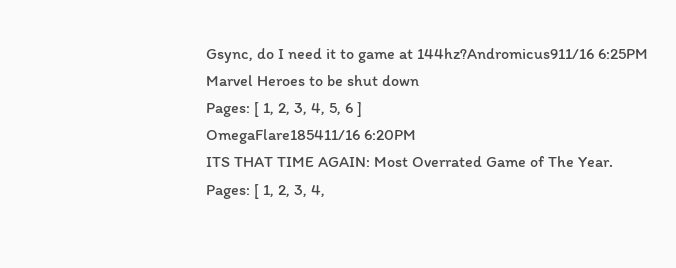Gsync, do I need it to game at 144hz?Andromicus911/16 6:25PM
Marvel Heroes to be shut down
Pages: [ 1, 2, 3, 4, 5, 6 ]
OmegaFlare185411/16 6:20PM
ITS THAT TIME AGAIN: Most Overrated Game of The Year.
Pages: [ 1, 2, 3, 4,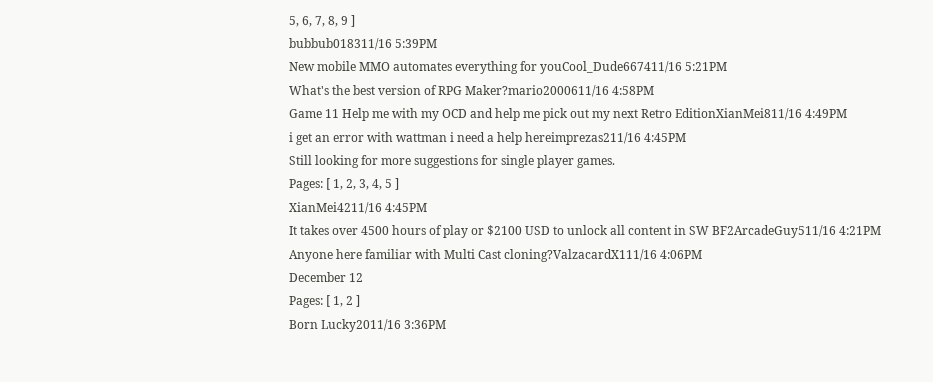5, 6, 7, 8, 9 ]
bubbub018311/16 5:39PM
New mobile MMO automates everything for youCool_Dude667411/16 5:21PM
What's the best version of RPG Maker?mario2000611/16 4:58PM
Game 11 Help me with my OCD and help me pick out my next Retro EditionXianMei811/16 4:49PM
i get an error with wattman i need a help hereimprezas211/16 4:45PM
Still looking for more suggestions for single player games.
Pages: [ 1, 2, 3, 4, 5 ]
XianMei4211/16 4:45PM
It takes over 4500 hours of play or $2100 USD to unlock all content in SW BF2ArcadeGuy511/16 4:21PM
Anyone here familiar with Multi Cast cloning?ValzacardX111/16 4:06PM
December 12
Pages: [ 1, 2 ]
Born Lucky2011/16 3:36PM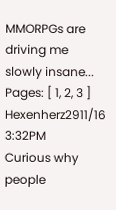MMORPGs are driving me slowly insane...
Pages: [ 1, 2, 3 ]
Hexenherz2911/16 3:32PM
Curious why people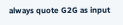always quote G2G as input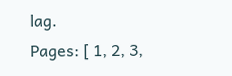lag.
Pages: [ 1, 2, 3,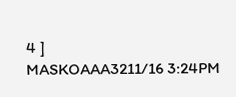4 ]
MASKOAAA3211/16 3:24PM